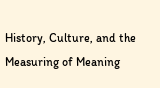History, Culture, and the Measuring of Meaning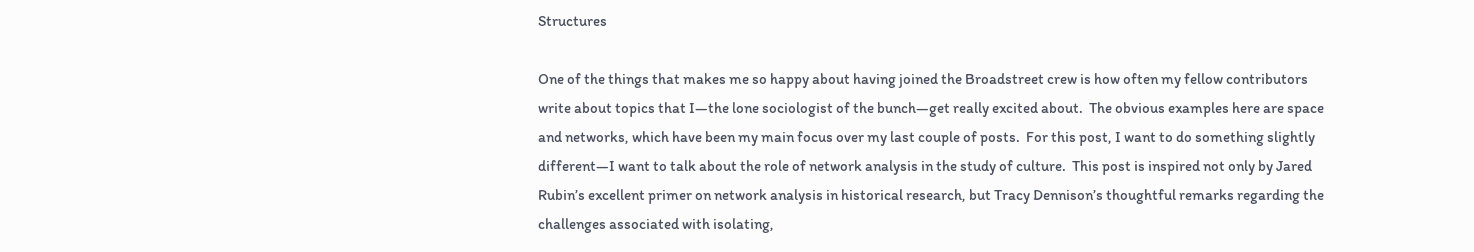Structures

One of the things that makes me so happy about having joined the Broadstreet crew is how often my fellow contributors write about topics that I—the lone sociologist of the bunch—get really excited about.  The obvious examples here are space and networks, which have been my main focus over my last couple of posts.  For this post, I want to do something slightly different—I want to talk about the role of network analysis in the study of culture.  This post is inspired not only by Jared Rubin’s excellent primer on network analysis in historical research, but Tracy Dennison’s thoughtful remarks regarding the challenges associated with isolating,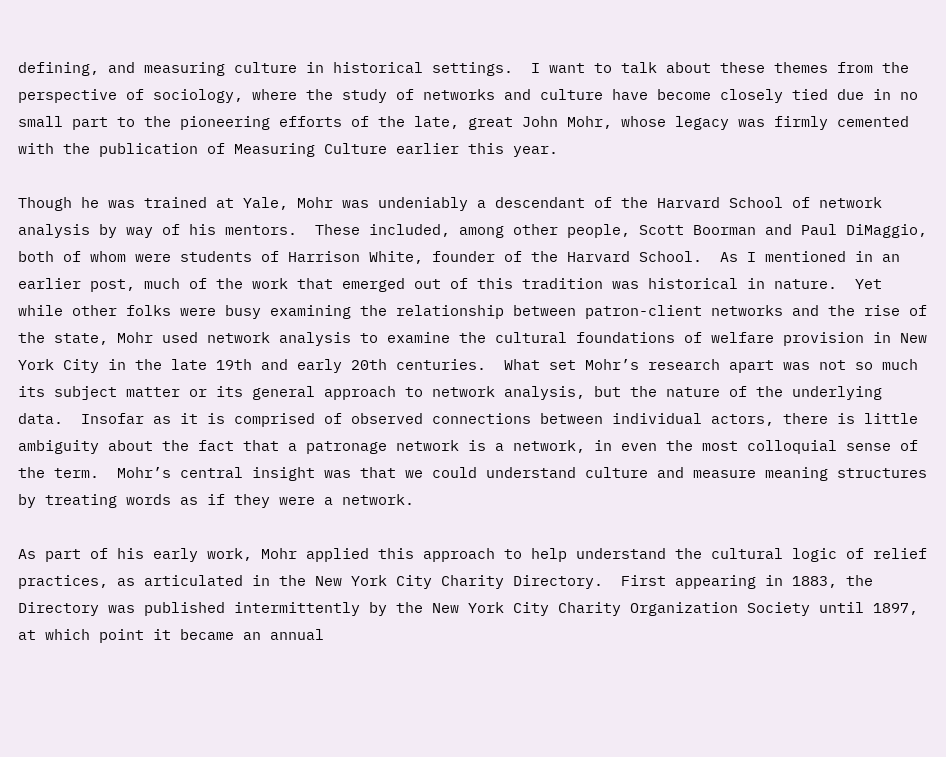defining, and measuring culture in historical settings.  I want to talk about these themes from the perspective of sociology, where the study of networks and culture have become closely tied due in no small part to the pioneering efforts of the late, great John Mohr, whose legacy was firmly cemented with the publication of Measuring Culture earlier this year.

Though he was trained at Yale, Mohr was undeniably a descendant of the Harvard School of network analysis by way of his mentors.  These included, among other people, Scott Boorman and Paul DiMaggio, both of whom were students of Harrison White, founder of the Harvard School.  As I mentioned in an earlier post, much of the work that emerged out of this tradition was historical in nature.  Yet while other folks were busy examining the relationship between patron-client networks and the rise of the state, Mohr used network analysis to examine the cultural foundations of welfare provision in New York City in the late 19th and early 20th centuries.  What set Mohr’s research apart was not so much its subject matter or its general approach to network analysis, but the nature of the underlying data.  Insofar as it is comprised of observed connections between individual actors, there is little ambiguity about the fact that a patronage network is a network, in even the most colloquial sense of the term.  Mohr’s central insight was that we could understand culture and measure meaning structures by treating words as if they were a network.

As part of his early work, Mohr applied this approach to help understand the cultural logic of relief practices, as articulated in the New York City Charity Directory.  First appearing in 1883, the Directory was published intermittently by the New York City Charity Organization Society until 1897, at which point it became an annual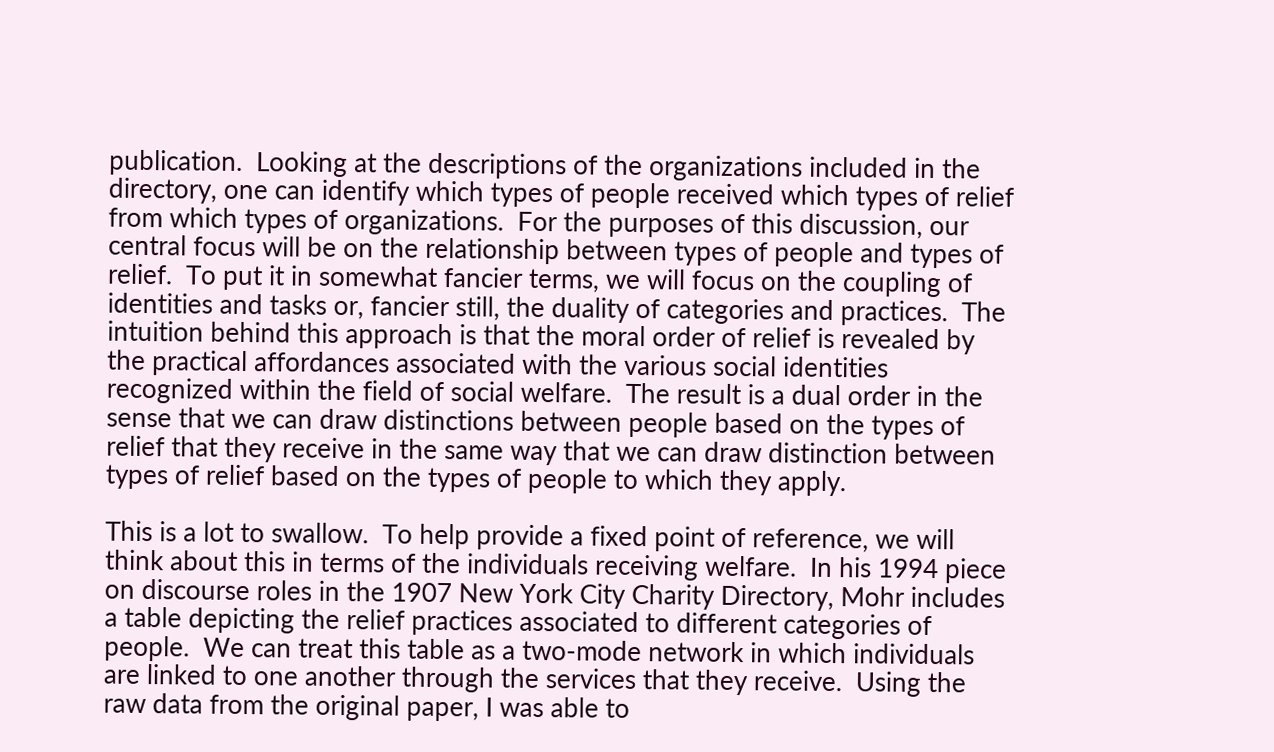publication.  Looking at the descriptions of the organizations included in the directory, one can identify which types of people received which types of relief from which types of organizations.  For the purposes of this discussion, our central focus will be on the relationship between types of people and types of relief.  To put it in somewhat fancier terms, we will focus on the coupling of identities and tasks or, fancier still, the duality of categories and practices.  The intuition behind this approach is that the moral order of relief is revealed by the practical affordances associated with the various social identities recognized within the field of social welfare.  The result is a dual order in the sense that we can draw distinctions between people based on the types of relief that they receive in the same way that we can draw distinction between types of relief based on the types of people to which they apply.

This is a lot to swallow.  To help provide a fixed point of reference, we will think about this in terms of the individuals receiving welfare.  In his 1994 piece on discourse roles in the 1907 New York City Charity Directory, Mohr includes a table depicting the relief practices associated to different categories of people.  We can treat this table as a two-mode network in which individuals are linked to one another through the services that they receive.  Using the raw data from the original paper, I was able to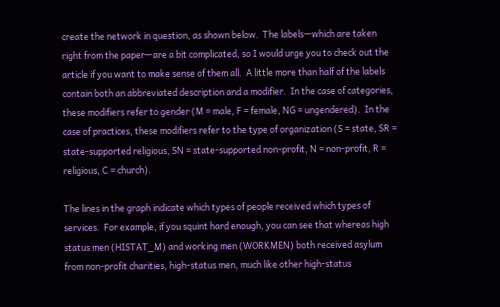create the network in question, as shown below.  The labels—which are taken right from the paper—are a bit complicated, so I would urge you to check out the article if you want to make sense of them all.  A little more than half of the labels contain both an abbreviated description and a modifier.  In the case of categories, these modifiers refer to gender (M = male, F = female, NG = ungendered).  In the case of practices, these modifiers refer to the type of organization (S = state, SR = state-supported religious, SN = state-supported non-profit, N = non-profit, R = religious, C = church).

The lines in the graph indicate which types of people received which types of services.  For example, if you squint hard enough, you can see that whereas high status men (HISTAT_M) and working men (WORKMEN) both received asylum from non-profit charities, high-status men, much like other high-status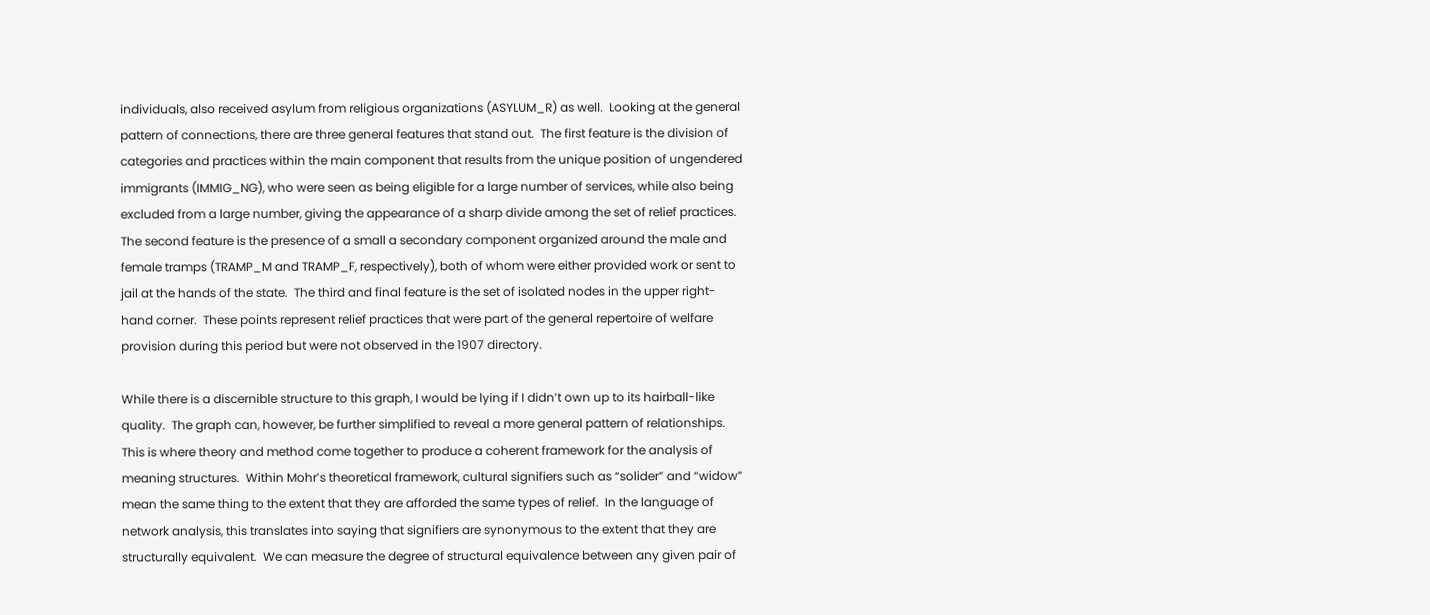individuals, also received asylum from religious organizations (ASYLUM_R) as well.  Looking at the general pattern of connections, there are three general features that stand out.  The first feature is the division of categories and practices within the main component that results from the unique position of ungendered immigrants (IMMIG_NG), who were seen as being eligible for a large number of services, while also being excluded from a large number, giving the appearance of a sharp divide among the set of relief practices.  The second feature is the presence of a small a secondary component organized around the male and female tramps (TRAMP_M and TRAMP_F, respectively), both of whom were either provided work or sent to jail at the hands of the state.  The third and final feature is the set of isolated nodes in the upper right-hand corner.  These points represent relief practices that were part of the general repertoire of welfare provision during this period but were not observed in the 1907 directory.

While there is a discernible structure to this graph, I would be lying if I didn’t own up to its hairball-like quality.  The graph can, however, be further simplified to reveal a more general pattern of relationships.  This is where theory and method come together to produce a coherent framework for the analysis of meaning structures.  Within Mohr’s theoretical framework, cultural signifiers such as “solider” and “widow” mean the same thing to the extent that they are afforded the same types of relief.  In the language of network analysis, this translates into saying that signifiers are synonymous to the extent that they are structurally equivalent.  We can measure the degree of structural equivalence between any given pair of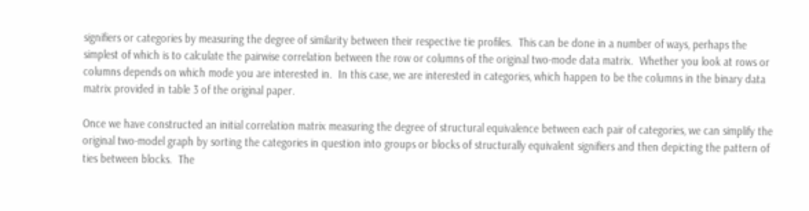signifiers or categories by measuring the degree of similarity between their respective tie profiles.  This can be done in a number of ways, perhaps the simplest of which is to calculate the pairwise correlation between the row or columns of the original two-mode data matrix.  Whether you look at rows or columns depends on which mode you are interested in.  In this case, we are interested in categories, which happen to be the columns in the binary data matrix provided in table 3 of the original paper.

Once we have constructed an initial correlation matrix measuring the degree of structural equivalence between each pair of categories, we can simplify the original two-model graph by sorting the categories in question into groups or blocks of structurally equivalent signifiers and then depicting the pattern of ties between blocks.  The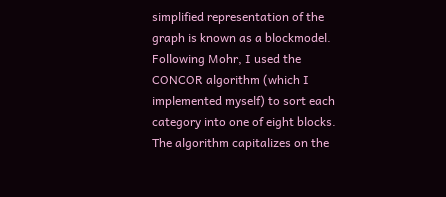simplified representation of the graph is known as a blockmodel.  Following Mohr, I used the CONCOR algorithm (which I implemented myself) to sort each category into one of eight blocks.  The algorithm capitalizes on the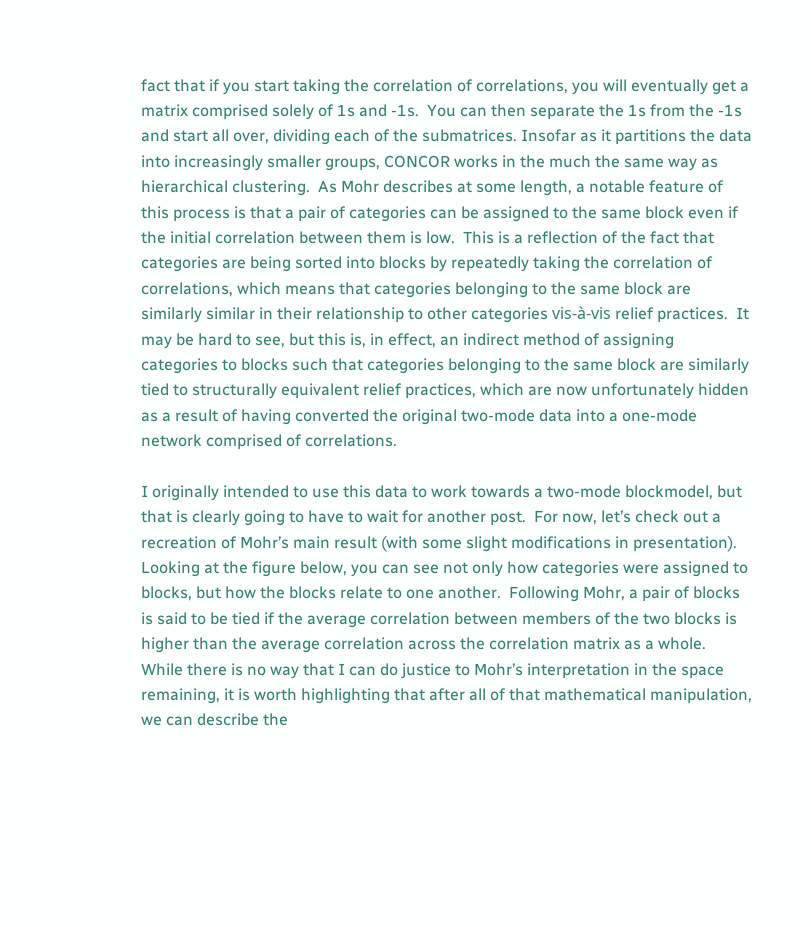fact that if you start taking the correlation of correlations, you will eventually get a matrix comprised solely of 1s and -1s.  You can then separate the 1s from the -1s and start all over, dividing each of the submatrices. Insofar as it partitions the data into increasingly smaller groups, CONCOR works in the much the same way as hierarchical clustering.  As Mohr describes at some length, a notable feature of this process is that a pair of categories can be assigned to the same block even if the initial correlation between them is low.  This is a reflection of the fact that categories are being sorted into blocks by repeatedly taking the correlation of correlations, which means that categories belonging to the same block are similarly similar in their relationship to other categories vis-à-vis relief practices.  It may be hard to see, but this is, in effect, an indirect method of assigning categories to blocks such that categories belonging to the same block are similarly tied to structurally equivalent relief practices, which are now unfortunately hidden as a result of having converted the original two-mode data into a one-mode network comprised of correlations.

I originally intended to use this data to work towards a two-mode blockmodel, but that is clearly going to have to wait for another post.  For now, let’s check out a recreation of Mohr’s main result (with some slight modifications in presentation).  Looking at the figure below, you can see not only how categories were assigned to blocks, but how the blocks relate to one another.  Following Mohr, a pair of blocks is said to be tied if the average correlation between members of the two blocks is higher than the average correlation across the correlation matrix as a whole.  While there is no way that I can do justice to Mohr’s interpretation in the space remaining, it is worth highlighting that after all of that mathematical manipulation, we can describe the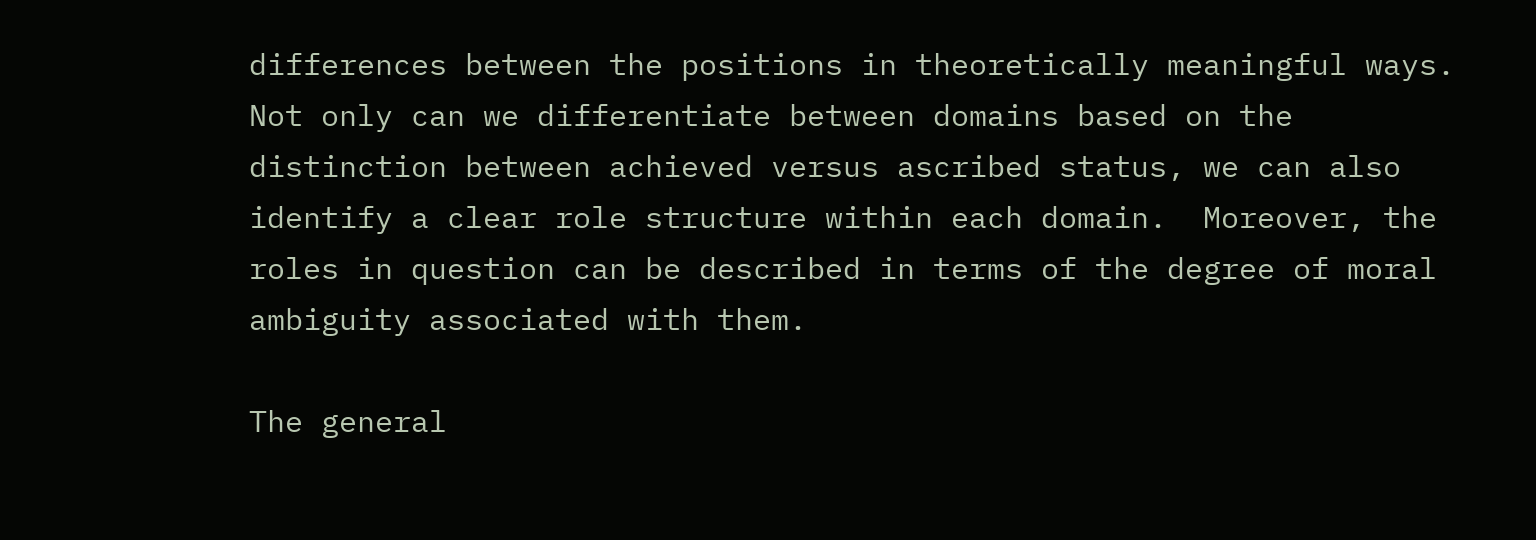differences between the positions in theoretically meaningful ways.  Not only can we differentiate between domains based on the distinction between achieved versus ascribed status, we can also identify a clear role structure within each domain.  Moreover, the roles in question can be described in terms of the degree of moral ambiguity associated with them.

The general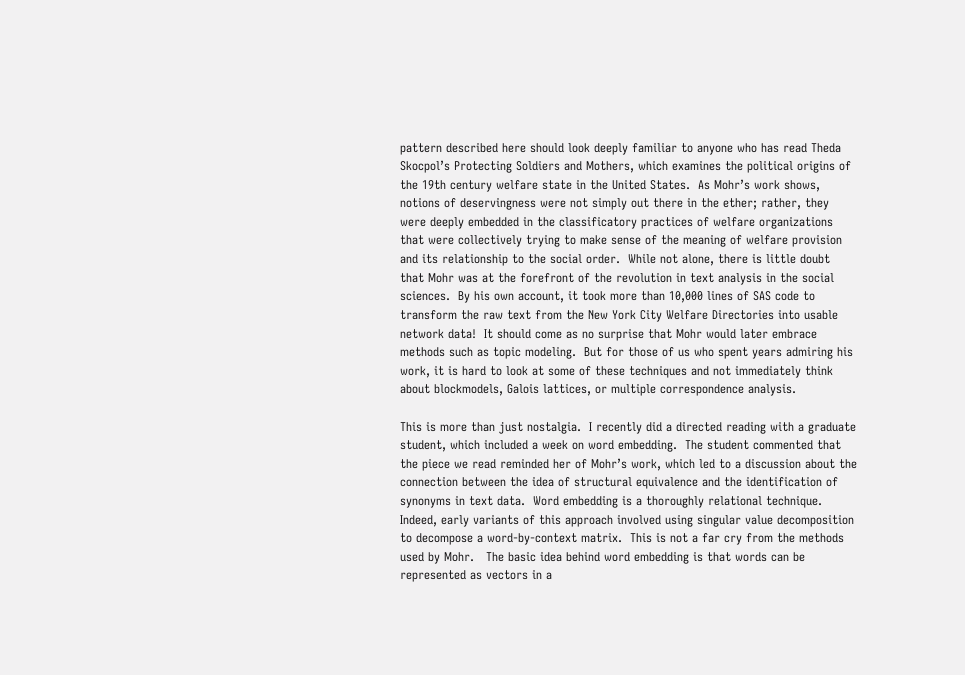pattern described here should look deeply familiar to anyone who has read Theda Skocpol’s Protecting Soldiers and Mothers, which examines the political origins of the 19th century welfare state in the United States.  As Mohr’s work shows, notions of deservingness were not simply out there in the ether; rather, they were deeply embedded in the classificatory practices of welfare organizations that were collectively trying to make sense of the meaning of welfare provision and its relationship to the social order.  While not alone, there is little doubt that Mohr was at the forefront of the revolution in text analysis in the social sciences.  By his own account, it took more than 10,000 lines of SAS code to transform the raw text from the New York City Welfare Directories into usable network data!  It should come as no surprise that Mohr would later embrace methods such as topic modeling.  But for those of us who spent years admiring his work, it is hard to look at some of these techniques and not immediately think about blockmodels, Galois lattices, or multiple correspondence analysis.

This is more than just nostalgia.  I recently did a directed reading with a graduate student, which included a week on word embedding.  The student commented that the piece we read reminded her of Mohr’s work, which led to a discussion about the connection between the idea of structural equivalence and the identification of synonyms in text data.  Word embedding is a thoroughly relational technique.  Indeed, early variants of this approach involved using singular value decomposition to decompose a word-by-context matrix.  This is not a far cry from the methods used by Mohr.   The basic idea behind word embedding is that words can be represented as vectors in a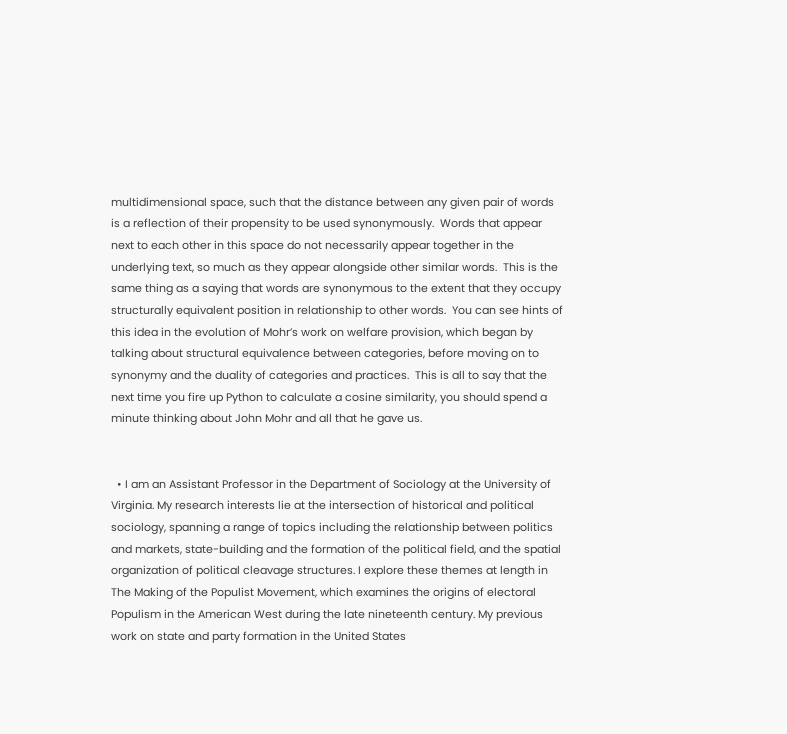multidimensional space, such that the distance between any given pair of words is a reflection of their propensity to be used synonymously.  Words that appear next to each other in this space do not necessarily appear together in the underlying text, so much as they appear alongside other similar words.  This is the same thing as a saying that words are synonymous to the extent that they occupy structurally equivalent position in relationship to other words.  You can see hints of this idea in the evolution of Mohr’s work on welfare provision, which began by talking about structural equivalence between categories, before moving on to synonymy and the duality of categories and practices.  This is all to say that the next time you fire up Python to calculate a cosine similarity, you should spend a minute thinking about John Mohr and all that he gave us.


  • I am an Assistant Professor in the Department of Sociology at the University of Virginia. My research interests lie at the intersection of historical and political sociology, spanning a range of topics including the relationship between politics and markets, state-building and the formation of the political field, and the spatial organization of political cleavage structures. I explore these themes at length in The Making of the Populist Movement, which examines the origins of electoral Populism in the American West during the late nineteenth century. My previous work on state and party formation in the United States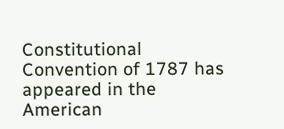Constitutional Convention of 1787 has appeared in the American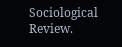Sociological Review.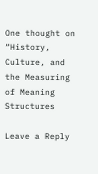One thought on “History, Culture, and the Measuring of Meaning Structures

Leave a Reply